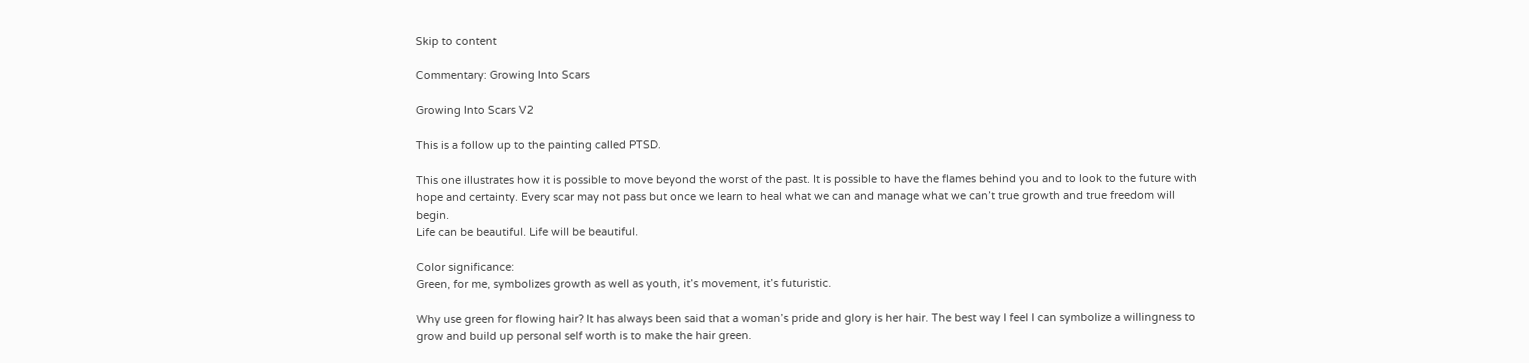Skip to content

Commentary: Growing Into Scars

Growing Into Scars V2

This is a follow up to the painting called PTSD.

This one illustrates how it is possible to move beyond the worst of the past. It is possible to have the flames behind you and to look to the future with hope and certainty. Every scar may not pass but once we learn to heal what we can and manage what we can’t true growth and true freedom will begin.
Life can be beautiful. Life will be beautiful.

Color significance:
Green, for me, symbolizes growth as well as youth, it’s movement, it’s futuristic.

Why use green for flowing hair? It has always been said that a woman’s pride and glory is her hair. The best way I feel I can symbolize a willingness to grow and build up personal self worth is to make the hair green.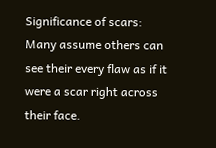Significance of scars:
Many assume others can see their every flaw as if it were a scar right across their face.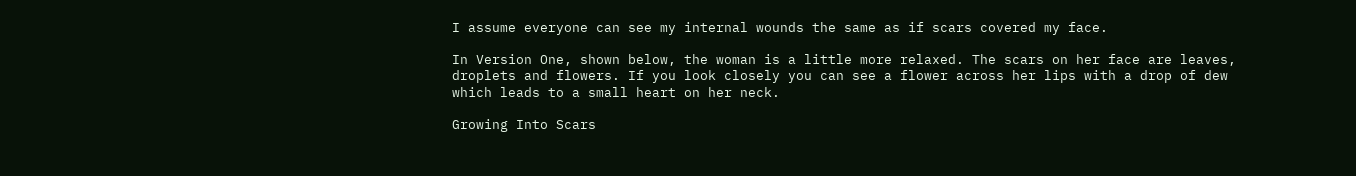I assume everyone can see my internal wounds the same as if scars covered my face.

In Version One, shown below, the woman is a little more relaxed. The scars on her face are leaves, droplets and flowers. If you look closely you can see a flower across her lips with a drop of dew which leads to a small heart on her neck.

Growing Into Scars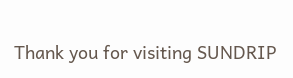Thank you for visiting SUNDRIP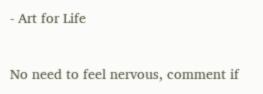- Art for Life

No need to feel nervous, comment if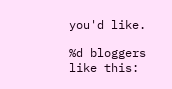you'd like.

%d bloggers like this: